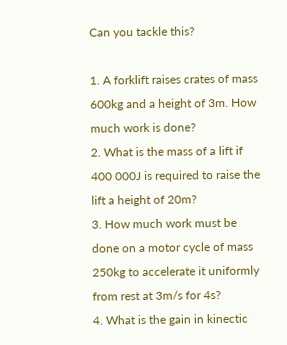Can you tackle this?

1. A forklift raises crates of mass 600kg and a height of 3m. How much work is done?
2. What is the mass of a lift if 400 000J is required to raise the lift a height of 20m?
3. How much work must be done on a motor cycle of mass 250kg to accelerate it uniformly from rest at 3m/s for 4s?
4. What is the gain in kinectic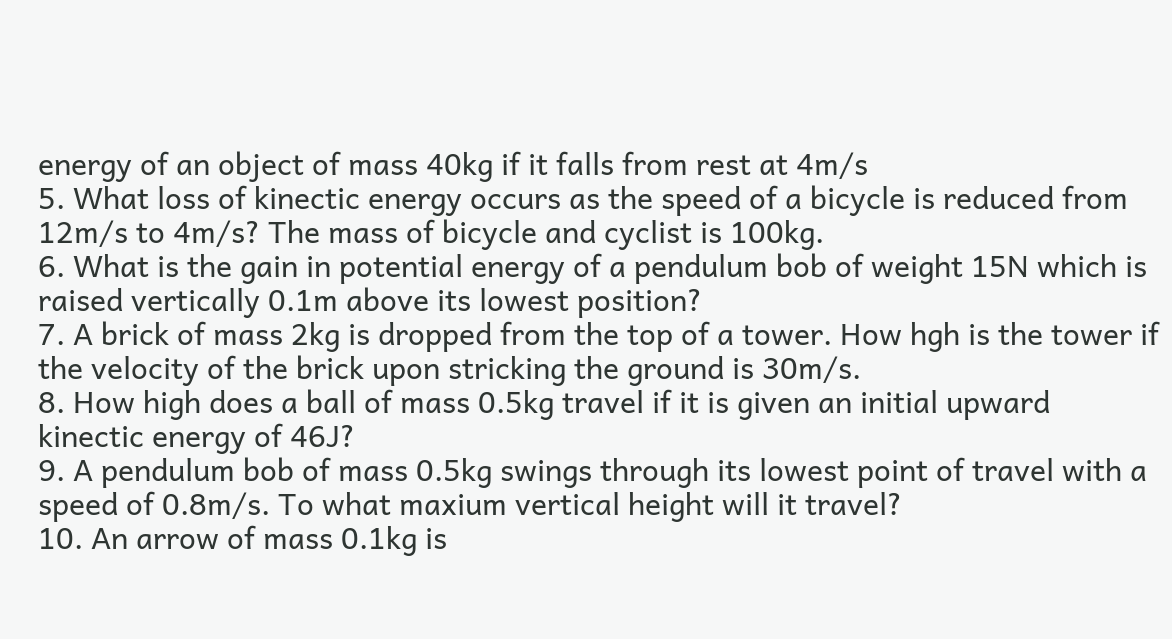energy of an object of mass 40kg if it falls from rest at 4m/s
5. What loss of kinectic energy occurs as the speed of a bicycle is reduced from 12m/s to 4m/s? The mass of bicycle and cyclist is 100kg.
6. What is the gain in potential energy of a pendulum bob of weight 15N which is raised vertically 0.1m above its lowest position?
7. A brick of mass 2kg is dropped from the top of a tower. How hgh is the tower if the velocity of the brick upon stricking the ground is 30m/s.
8. How high does a ball of mass 0.5kg travel if it is given an initial upward kinectic energy of 46J?
9. A pendulum bob of mass 0.5kg swings through its lowest point of travel with a speed of 0.8m/s. To what maxium vertical height will it travel?
10. An arrow of mass 0.1kg is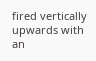fired vertically upwards with an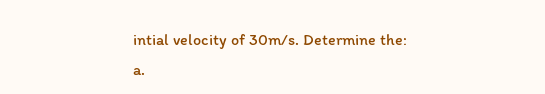intial velocity of 30m/s. Determine the:
a.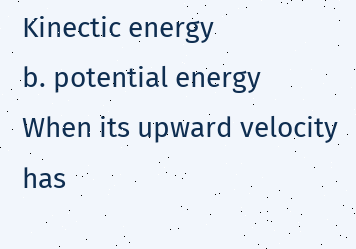Kinectic energy
b. potential energy
When its upward velocity has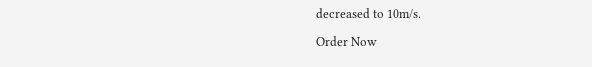decreased to 10m/s.

Order Now